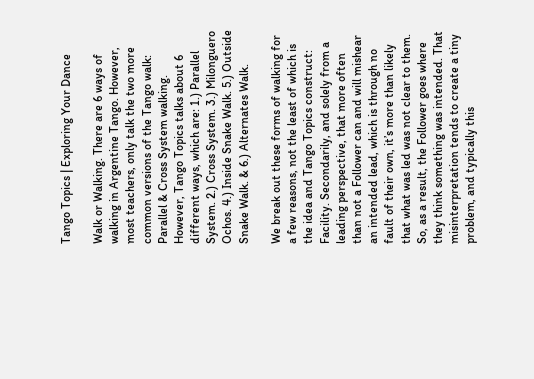Tango Topics | Exploring Your Dance

Walk or Walking. There are 6 ways of walking in Argentine Tango. However, most teachers, only talk the two more common versions of the Tango walk: Parallel & Cross System walking. However, Tango Topics talks about 6 different ways, which are: 1.) Parallel System. 2.) Cross System. 3.) Milonguero Ochos. 4.) Inside Snake Walk. 5.) Outside Snake Walk. & 6.) Alternates Walk.

We break out these forms of walking for a few reasons, not the least of which is the idea and Tango Topics construct: Facility. Secondarily, and solely from a leading perspective, that more often than not a Follower can and will mishear an intended lead, which is through no fault of their own, it’s more than likely that what was led was not clear to them. So, as a result, the Follower goes where they think something was intended. That misinterpretation tends to create a tiny problem, and typically this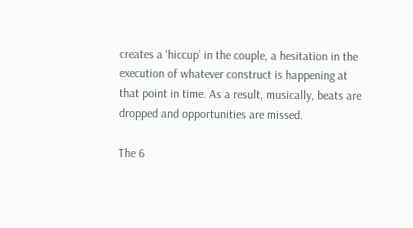creates a ‘hiccup’ in the couple, a hesitation in the execution of whatever construct is happening at that point in time. As a result, musically, beats are dropped and opportunities are missed.

The 6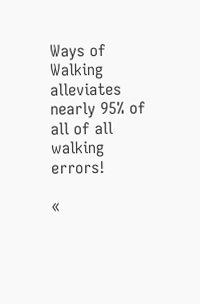Ways of Walking alleviates nearly 95% of all of all walking errors!

«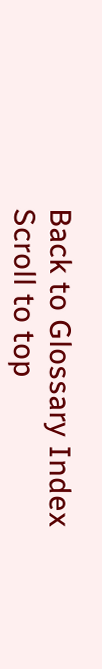Back to Glossary Index
Scroll to top